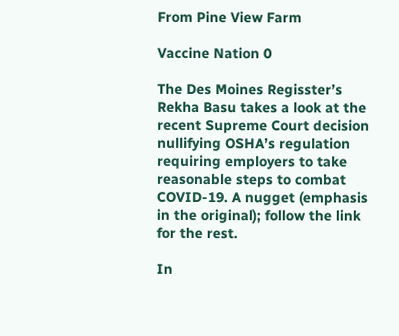From Pine View Farm

Vaccine Nation 0

The Des Moines Regisster’s Rekha Basu takes a look at the recent Supreme Court decision nullifying OSHA’s regulation requiring employers to take reasonable steps to combat COVID-19. A nugget (emphasis in the original); follow the link for the rest.

In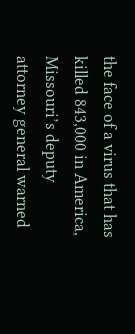the face of a virus that has killed 843,000 in America, Missouri’s deputy attorney general warned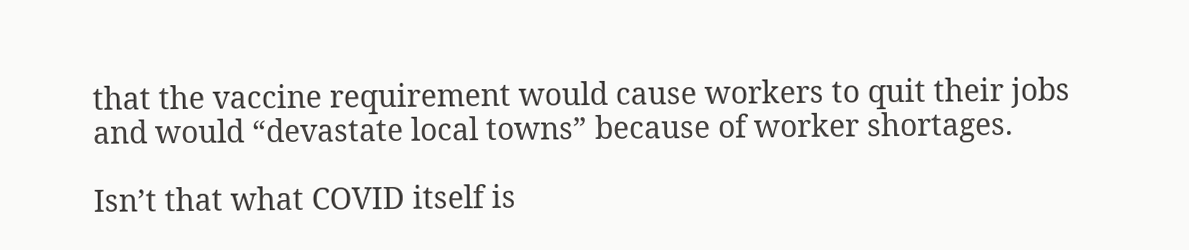that the vaccine requirement would cause workers to quit their jobs and would “devastate local towns” because of worker shortages.

Isn’t that what COVID itself is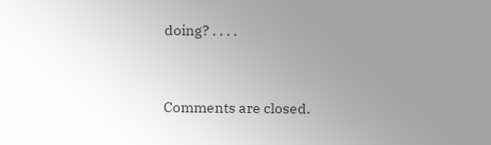doing? . . . .


Comments are closed.